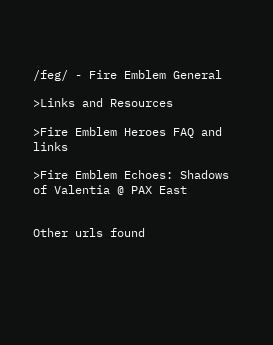/feg/ - Fire Emblem General

>Links and Resources

>Fire Emblem Heroes FAQ and links

>Fire Emblem Echoes: Shadows of Valentia @ PAX East


Other urls found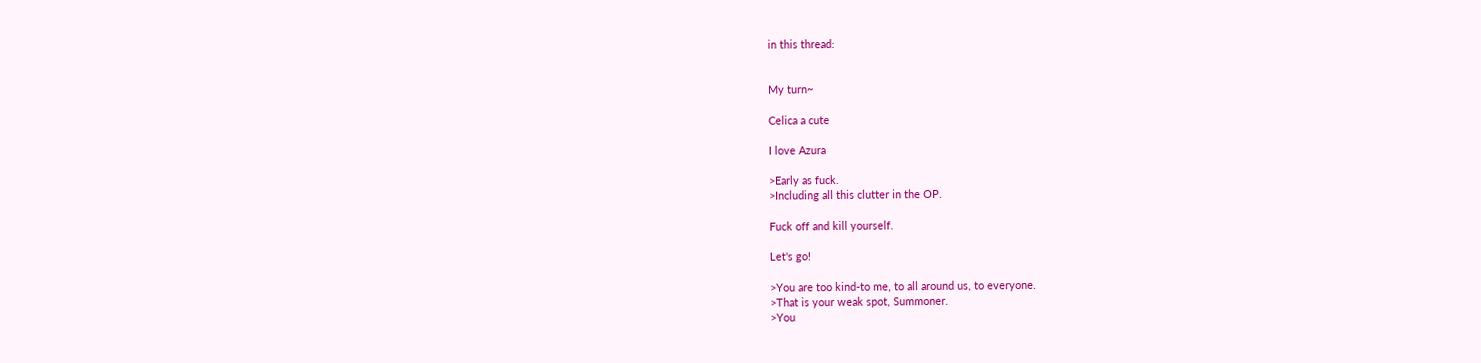in this thread:


My turn~

Celica a cute

I love Azura

>Early as fuck.
>Including all this clutter in the OP.

Fuck off and kill yourself.

Let's go!

>You are too kind-to me, to all around us, to everyone.
>That is your weak spot, Summoner.
>You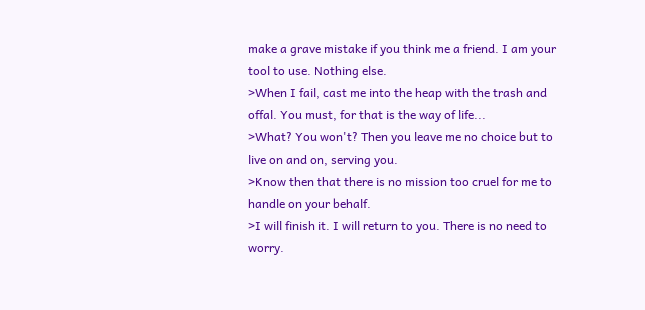make a grave mistake if you think me a friend. I am your tool to use. Nothing else.
>When I fail, cast me into the heap with the trash and offal. You must, for that is the way of life...
>What? You won't? Then you leave me no choice but to live on and on, serving you.
>Know then that there is no mission too cruel for me to handle on your behalf.
>I will finish it. I will return to you. There is no need to worry.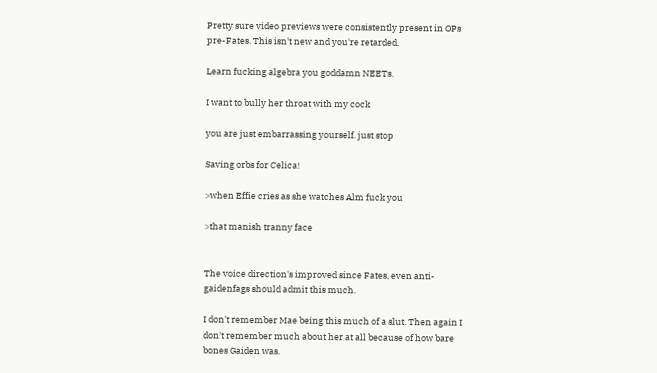Pretty sure video previews were consistently present in OPs pre-Fates. This isn't new and you're retarded.

Learn fucking algebra you goddamn NEETs.

I want to bully her throat with my cock

you are just embarrassing yourself. just stop

Saving orbs for Celica!

>when Effie cries as she watches Alm fuck you

>that manish tranny face


The voice direction's improved since Fates, even anti-gaidenfags should admit this much.

I don't remember Mae being this much of a slut. Then again I don't remember much about her at all because of how bare bones Gaiden was.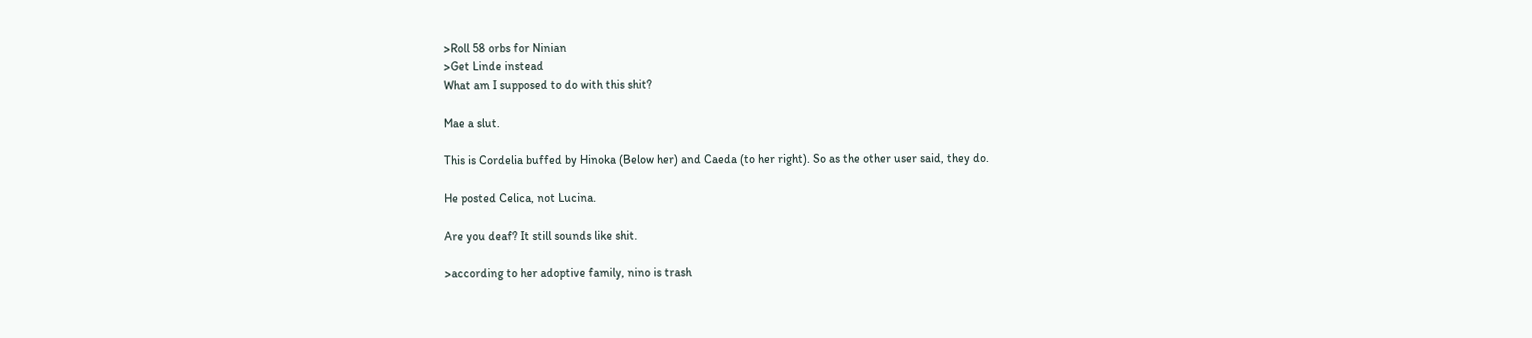>Roll 58 orbs for Ninian
>Get Linde instead
What am I supposed to do with this shit?

Mae a slut.

This is Cordelia buffed by Hinoka (Below her) and Caeda (to her right). So as the other user said, they do.

He posted Celica, not Lucina.

Are you deaf? It still sounds like shit.

>according to her adoptive family, nino is trash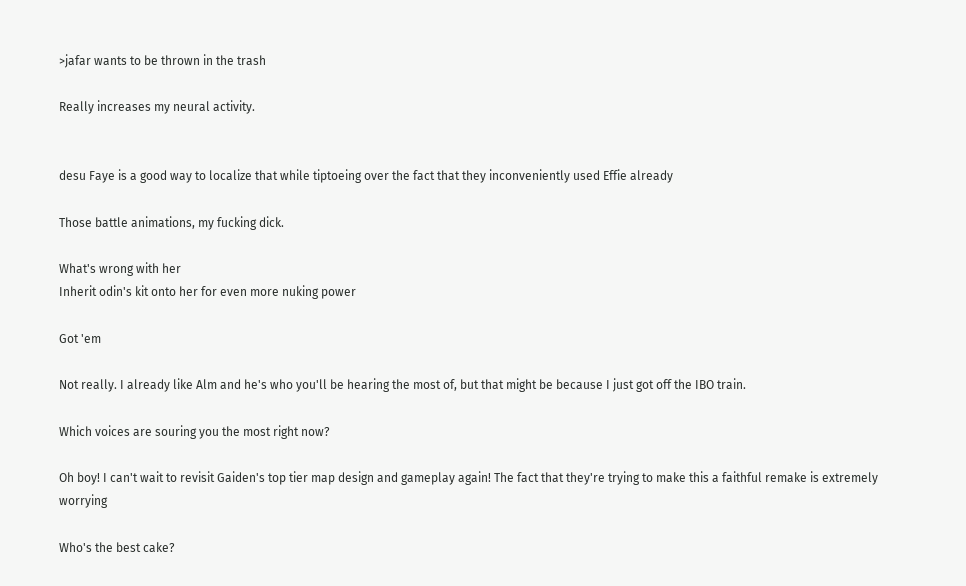>jafar wants to be thrown in the trash

Really increases my neural activity.


desu Faye is a good way to localize that while tiptoeing over the fact that they inconveniently used Effie already

Those battle animations, my fucking dick.

What's wrong with her
Inherit odin's kit onto her for even more nuking power

Got 'em

Not really. I already like Alm and he's who you'll be hearing the most of, but that might be because I just got off the IBO train.

Which voices are souring you the most right now?

Oh boy! I can't wait to revisit Gaiden's top tier map design and gameplay again! The fact that they're trying to make this a faithful remake is extremely worrying

Who's the best cake?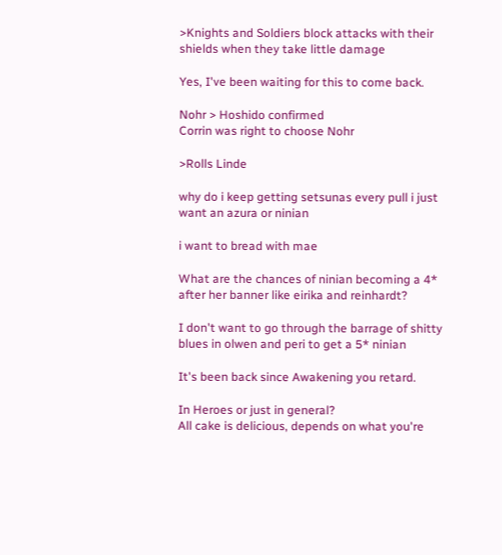>Knights and Soldiers block attacks with their shields when they take little damage

Yes, I've been waiting for this to come back.

Nohr > Hoshido confirmed
Corrin was right to choose Nohr

>Rolls Linde

why do i keep getting setsunas every pull i just want an azura or ninian

i want to bread with mae

What are the chances of ninian becoming a 4* after her banner like eirika and reinhardt?

I don't want to go through the barrage of shitty blues in olwen and peri to get a 5* ninian

It's been back since Awakening you retard.

In Heroes or just in general?
All cake is delicious, depends on what you're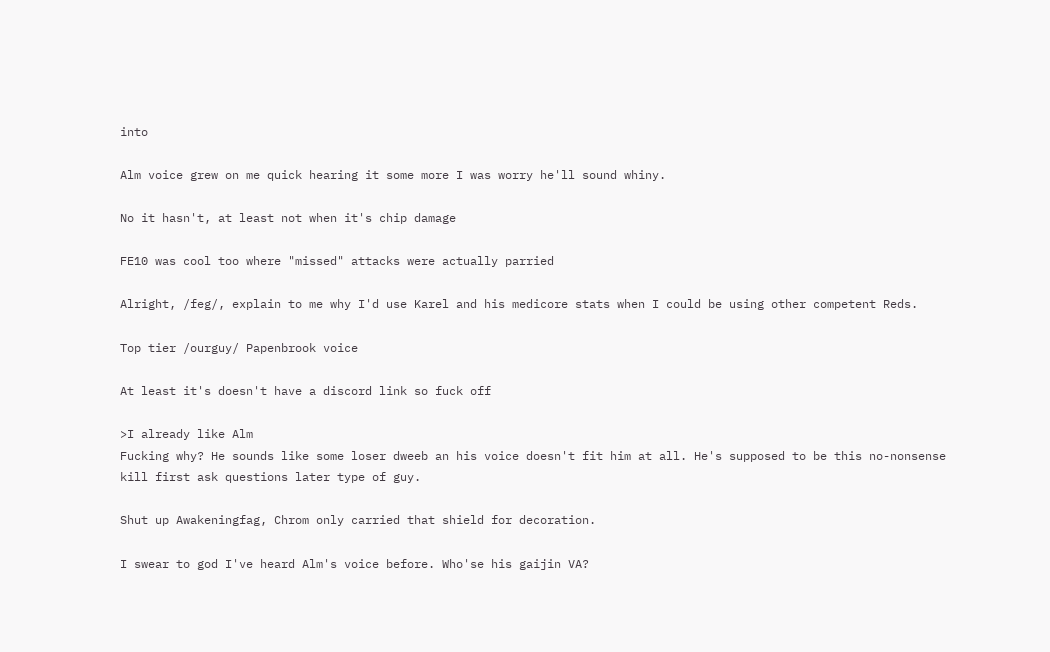into

Alm voice grew on me quick hearing it some more I was worry he'll sound whiny.

No it hasn't, at least not when it's chip damage

FE10 was cool too where "missed" attacks were actually parried

Alright, /feg/, explain to me why I'd use Karel and his medicore stats when I could be using other competent Reds.

Top tier /ourguy/ Papenbrook voice

At least it's doesn't have a discord link so fuck off

>I already like Alm
Fucking why? He sounds like some loser dweeb an his voice doesn't fit him at all. He's supposed to be this no-nonsense kill first ask questions later type of guy.

Shut up Awakeningfag, Chrom only carried that shield for decoration.

I swear to god I've heard Alm's voice before. Who'se his gaijin VA?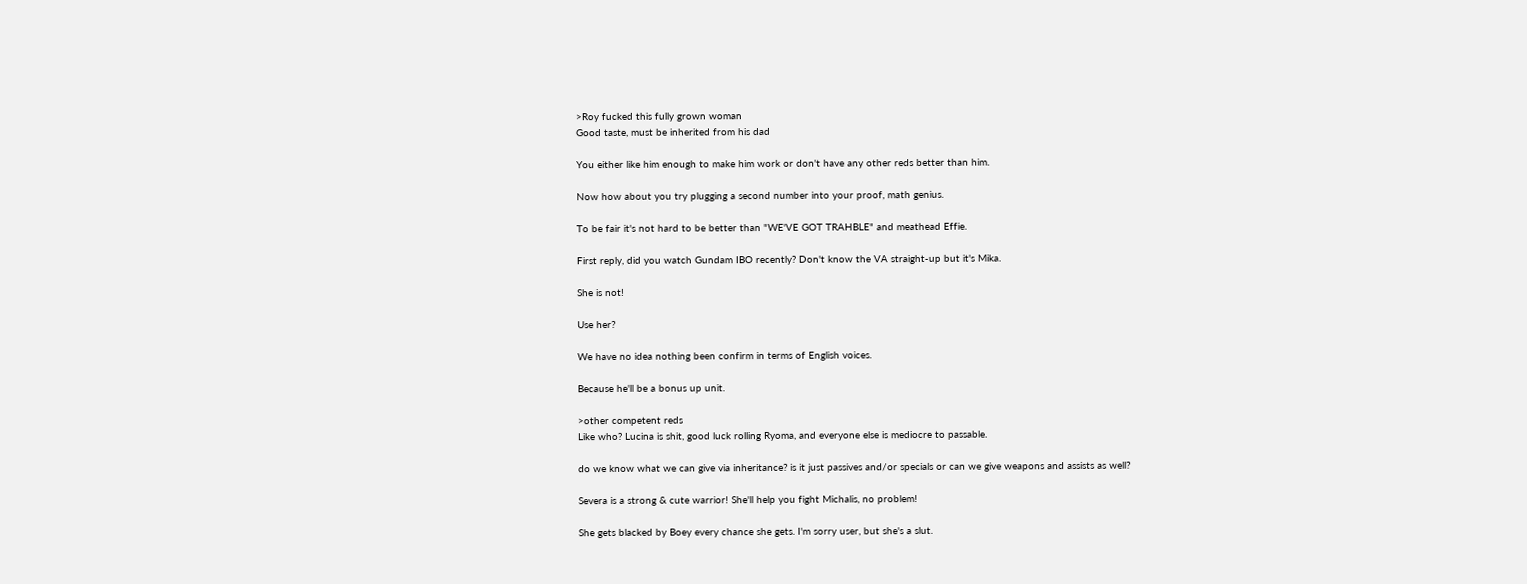>Roy fucked this fully grown woman
Good taste, must be inherited from his dad

You either like him enough to make him work or don't have any other reds better than him.

Now how about you try plugging a second number into your proof, math genius.

To be fair it's not hard to be better than "WE'VE GOT TRAHBLE" and meathead Effie.

First reply, did you watch Gundam IBO recently? Don't know the VA straight-up but it's Mika.

She is not!

Use her?

We have no idea nothing been confirm in terms of English voices.

Because he'll be a bonus up unit.

>other competent reds
Like who? Lucina is shit, good luck rolling Ryoma, and everyone else is mediocre to passable.

do we know what we can give via inheritance? is it just passives and/or specials or can we give weapons and assists as well?

Severa is a strong & cute warrior! She'll help you fight Michalis, no problem!

She gets blacked by Boey every chance she gets. I'm sorry user, but she's a slut.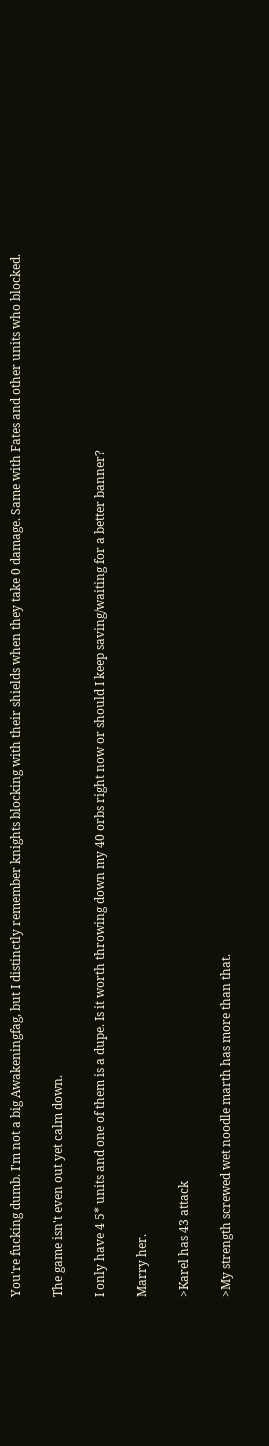You're fucking dumb. I'm not a big Awakeningfag, but I distinctly remember knights blocking with their shields when they take 0 damage. Same with Fates and other units who blocked.

The game isn't even out yet calm down.

I only have 4 5* units and one of them is a dupe. Is it worth throwing down my 40 orbs right now or should I keep saving/waiting for a better banner?

Marry her.

>Karel has 43 attack

>My strength screwed wet noodle marth has more than that.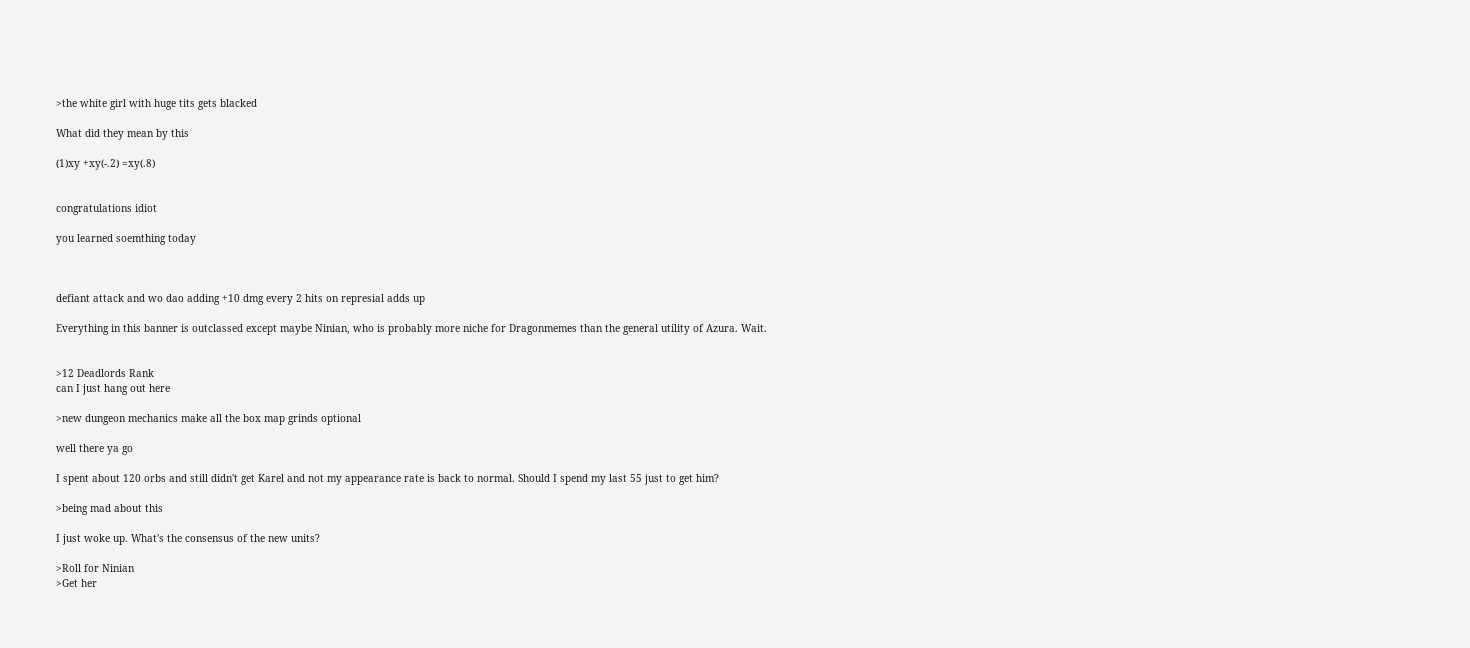>the white girl with huge tits gets blacked

What did they mean by this

(1)xy +xy(-.2) =xy(.8)


congratulations idiot

you learned soemthing today



defiant attack and wo dao adding +10 dmg every 2 hits on represial adds up

Everything in this banner is outclassed except maybe Ninian, who is probably more niche for Dragonmemes than the general utility of Azura. Wait.


>12 Deadlords Rank
can I just hang out here

>new dungeon mechanics make all the box map grinds optional

well there ya go

I spent about 120 orbs and still didn't get Karel and not my appearance rate is back to normal. Should I spend my last 55 just to get him?

>being mad about this

I just woke up. What's the consensus of the new units?

>Roll for Ninian
>Get her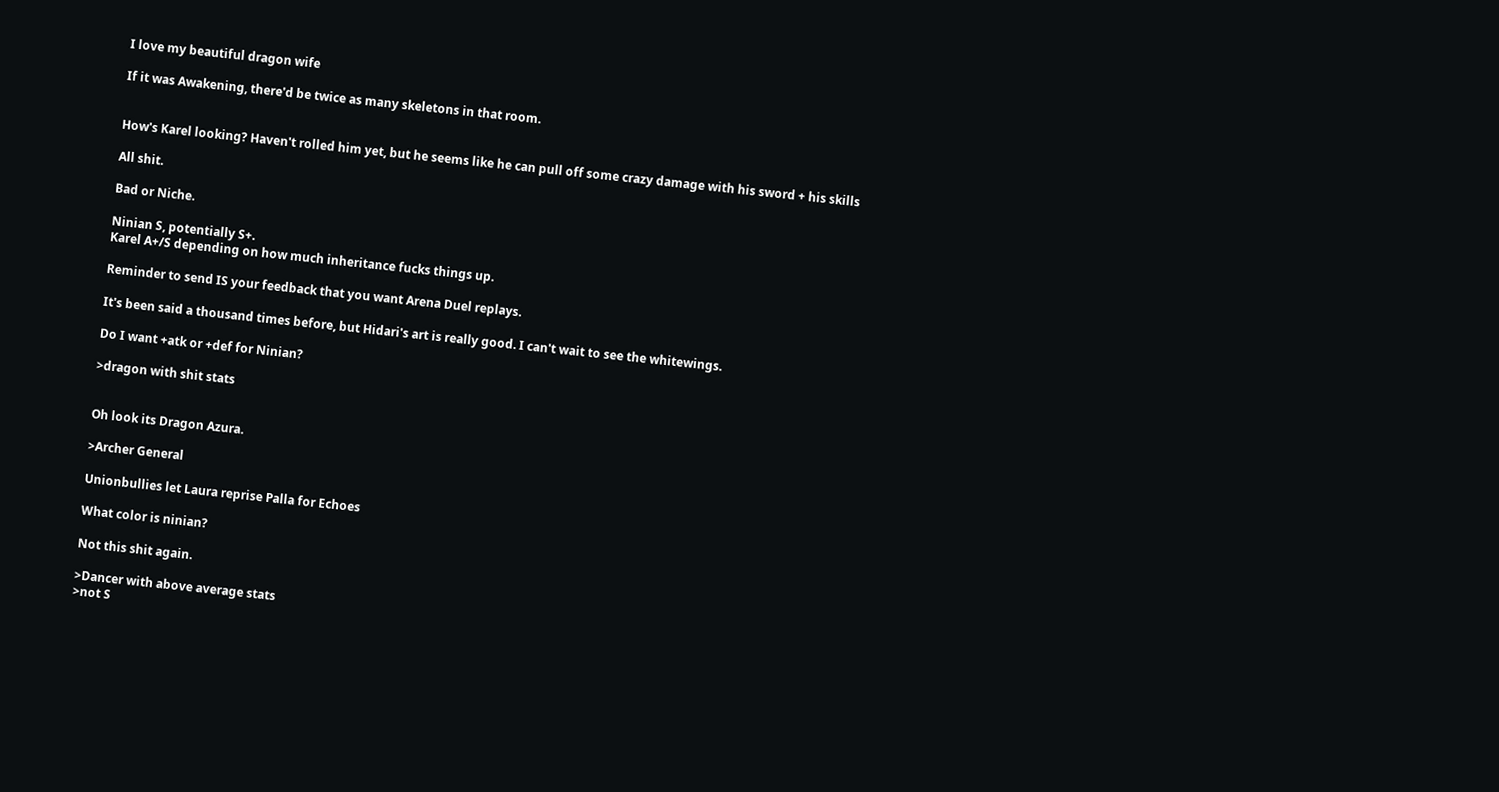I love my beautiful dragon wife

If it was Awakening, there'd be twice as many skeletons in that room.


How's Karel looking? Haven't rolled him yet, but he seems like he can pull off some crazy damage with his sword + his skills

All shit.

Bad or Niche.

Ninian S, potentially S+.
Karel A+/S depending on how much inheritance fucks things up.

Reminder to send IS your feedback that you want Arena Duel replays.

It's been said a thousand times before, but Hidari's art is really good. I can't wait to see the whitewings.

Do I want +atk or +def for Ninian?

>dragon with shit stats


Oh look its Dragon Azura.

>Archer General

Unionbullies let Laura reprise Palla for Echoes

What color is ninian?

Not this shit again.

>Dancer with above average stats
>not S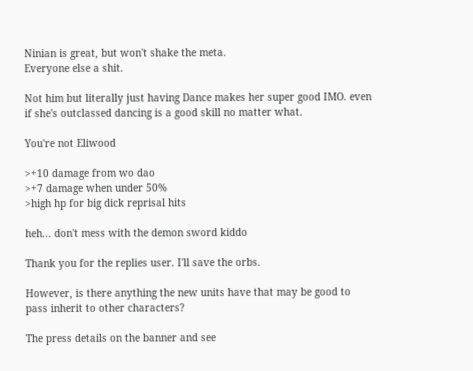Ninian is great, but won't shake the meta.
Everyone else a shit.

Not him but literally just having Dance makes her super good IMO. even if she's outclassed dancing is a good skill no matter what.

You're not Eliwood

>+10 damage from wo dao
>+7 damage when under 50%
>high hp for big dick reprisal hits

heh... don't mess with the demon sword kiddo

Thank you for the replies user. I'll save the orbs.

However, is there anything the new units have that may be good to pass inherit to other characters?

The press details on the banner and see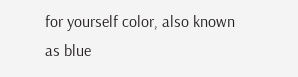for yourself color, also known as blue